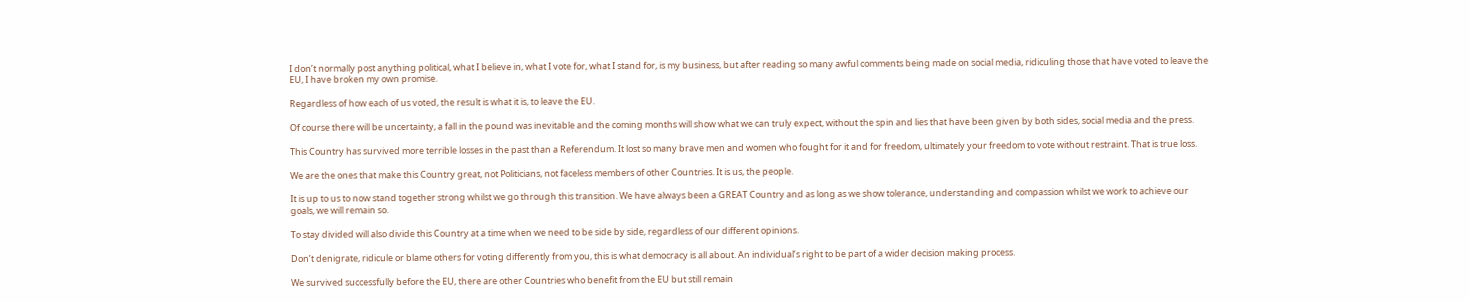I don’t normally post anything political, what I believe in, what I vote for, what I stand for, is my business, but after reading so many awful comments being made on social media, ridiculing those that have voted to leave the EU, I have broken my own promise.

Regardless of how each of us voted, the result is what it is, to leave the EU.

Of course there will be uncertainty, a fall in the pound was inevitable and the coming months will show what we can truly expect, without the spin and lies that have been given by both sides, social media and the press.

This Country has survived more terrible losses in the past than a Referendum. It lost so many brave men and women who fought for it and for freedom, ultimately your freedom to vote without restraint. That is true loss.

We are the ones that make this Country great, not Politicians, not faceless members of other Countries. It is us, the people.

It is up to us to now stand together strong whilst we go through this transition. We have always been a GREAT Country and as long as we show tolerance, understanding and compassion whilst we work to achieve our goals, we will remain so.

To stay divided will also divide this Country at a time when we need to be side by side, regardless of our different opinions.

Don’t denigrate, ridicule or blame others for voting differently from you, this is what democracy is all about. An individual’s right to be part of a wider decision making process.

We survived successfully before the EU, there are other Countries who benefit from the EU but still remain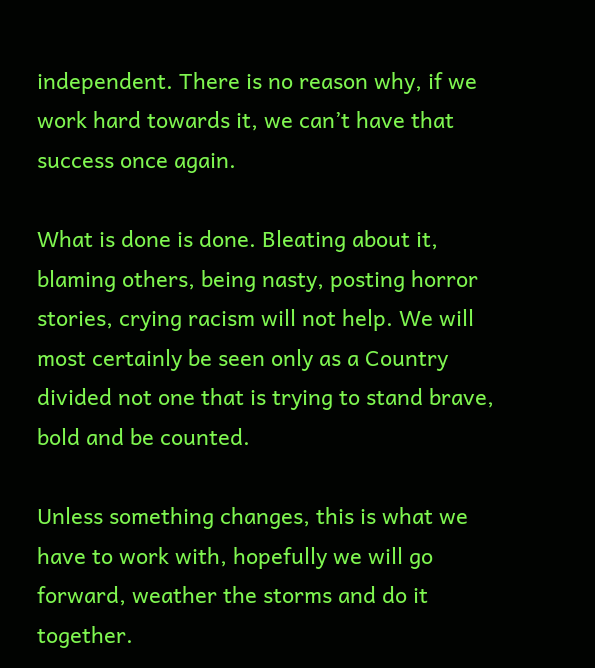independent. There is no reason why, if we work hard towards it, we can’t have that success once again.

What is done is done. Bleating about it, blaming others, being nasty, posting horror stories, crying racism will not help. We will most certainly be seen only as a Country divided not one that is trying to stand brave, bold and be counted.

Unless something changes, this is what we have to work with, hopefully we will go forward, weather the storms and do it together.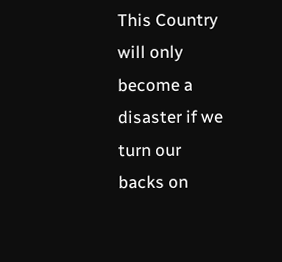This Country will only become a disaster if we turn our backs on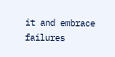it and embrace failures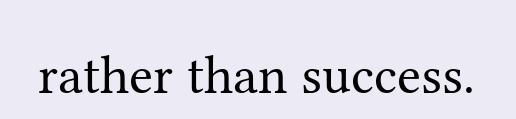rather than success.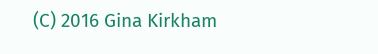(C) 2016 Gina Kirkham